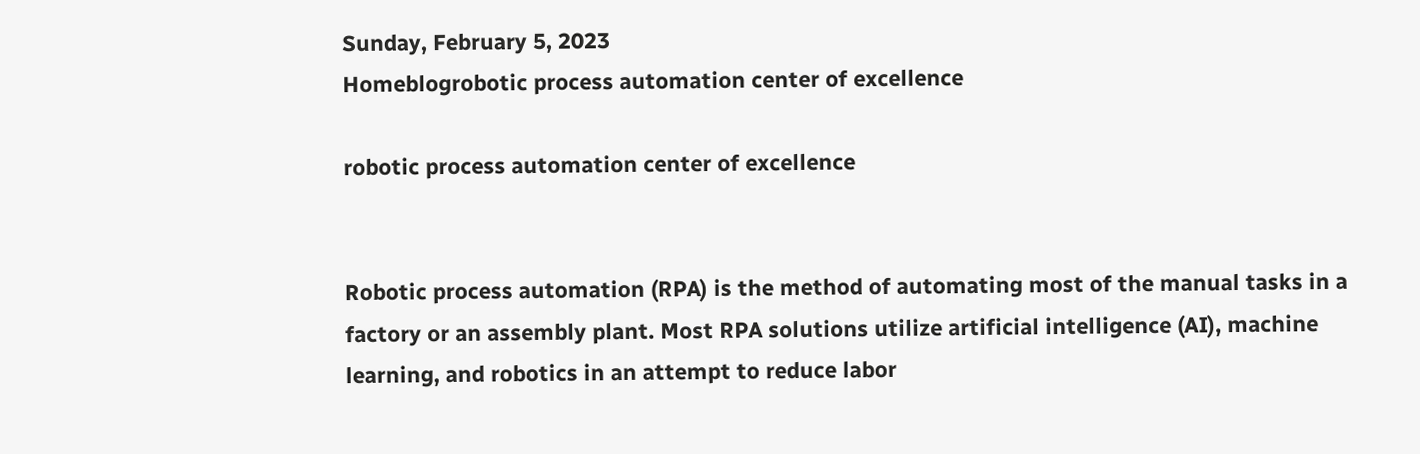Sunday, February 5, 2023
Homeblogrobotic process automation center of excellence

robotic process automation center of excellence


Robotic process automation (RPA) is the method of automating most of the manual tasks in a factory or an assembly plant. Most RPA solutions utilize artificial intelligence (AI), machine learning, and robotics in an attempt to reduce labor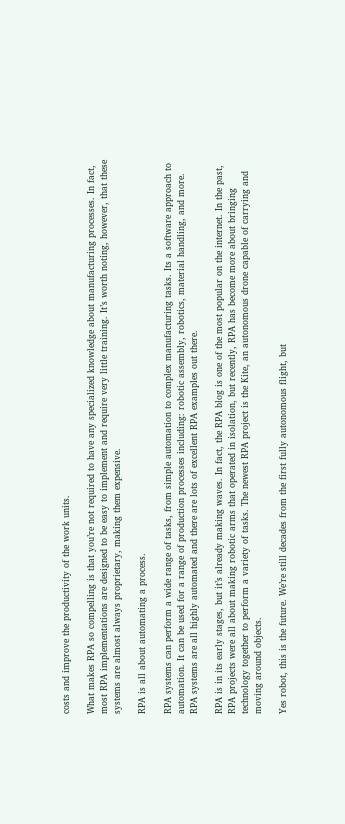costs and improve the productivity of the work units.

What makes RPA so compelling is that you’re not required to have any specialized knowledge about manufacturing processes. In fact, most RPA implementations are designed to be easy to implement and require very little training. It’s worth noting, however, that these systems are almost always proprietary, making them expensive.

RPA is all about automating a process.

RPA systems can perform a wide range of tasks, from simple automation to complex manufacturing tasks. Its a software approach to automation. It can be used for a range of production processes including: robotic assembly, robotics, material handling, and more. RPA systems are all highly automated and there are lots of excellent RPA examples out there.

RPA is in its early stages, but it’s already making waves. In fact, the RPA blog is one of the most popular on the internet. In the past, RPA projects were all about making robotic arms that operated in isolation, but recently, RPA has become more about bringing technology together to perform a variety of tasks. The newest RPA project is the Kite, an autonomous drone capable of carrying and moving around objects.

Yes robot, this is the future. We’re still decades from the first fully autonomous flight, but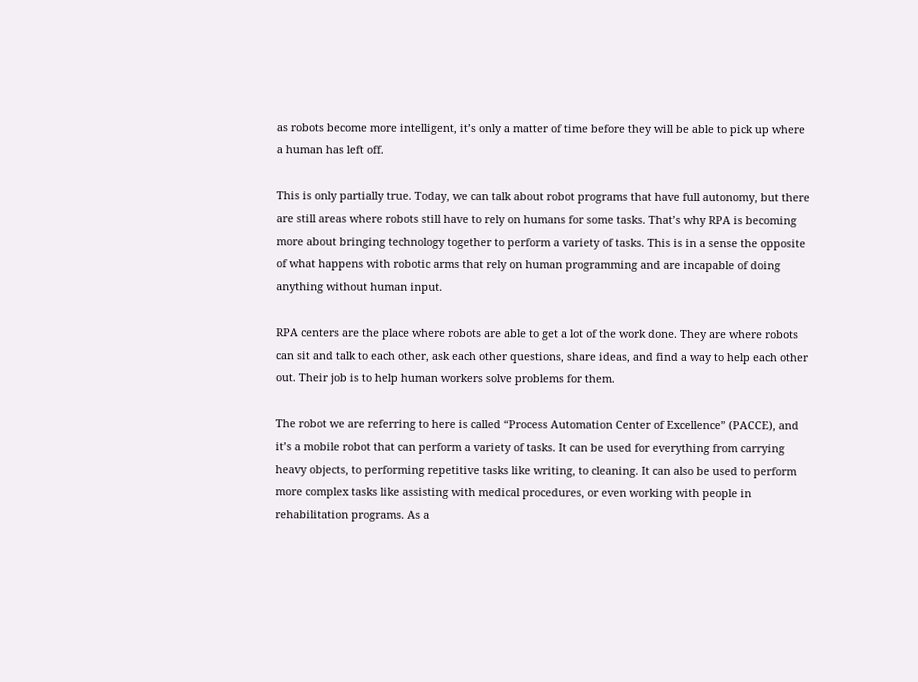as robots become more intelligent, it’s only a matter of time before they will be able to pick up where a human has left off.

This is only partially true. Today, we can talk about robot programs that have full autonomy, but there are still areas where robots still have to rely on humans for some tasks. That’s why RPA is becoming more about bringing technology together to perform a variety of tasks. This is in a sense the opposite of what happens with robotic arms that rely on human programming and are incapable of doing anything without human input.

RPA centers are the place where robots are able to get a lot of the work done. They are where robots can sit and talk to each other, ask each other questions, share ideas, and find a way to help each other out. Their job is to help human workers solve problems for them.

The robot we are referring to here is called “Process Automation Center of Excellence” (PACCE), and it’s a mobile robot that can perform a variety of tasks. It can be used for everything from carrying heavy objects, to performing repetitive tasks like writing, to cleaning. It can also be used to perform more complex tasks like assisting with medical procedures, or even working with people in rehabilitation programs. As a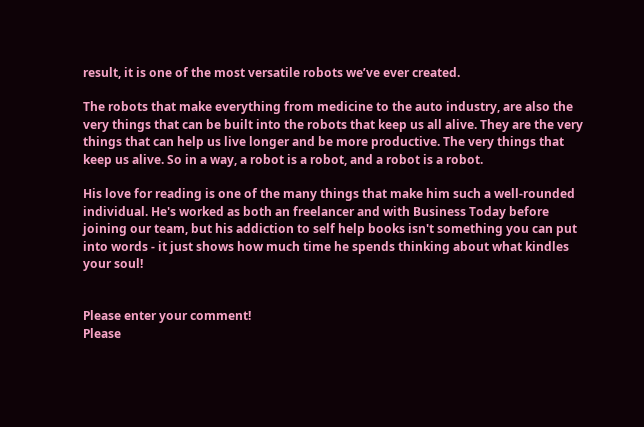result, it is one of the most versatile robots we’ve ever created.

The robots that make everything from medicine to the auto industry, are also the very things that can be built into the robots that keep us all alive. They are the very things that can help us live longer and be more productive. The very things that keep us alive. So in a way, a robot is a robot, and a robot is a robot.

His love for reading is one of the many things that make him such a well-rounded individual. He's worked as both an freelancer and with Business Today before joining our team, but his addiction to self help books isn't something you can put into words - it just shows how much time he spends thinking about what kindles your soul!


Please enter your comment!
Please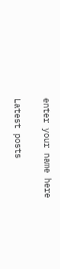enter your name here

Latest posts